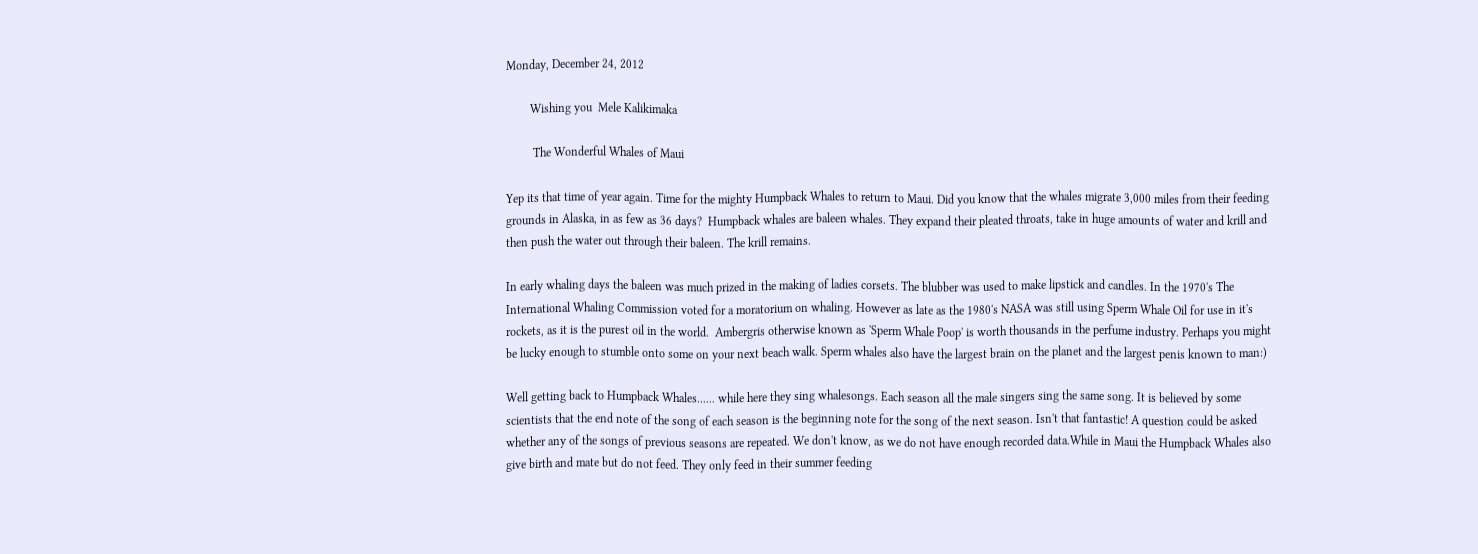Monday, December 24, 2012

        Wishing you  Mele Kalikimaka

         The Wonderful Whales of Maui

Yep its that time of year again. Time for the mighty Humpback Whales to return to Maui. Did you know that the whales migrate 3,000 miles from their feeding grounds in Alaska, in as few as 36 days?  Humpback whales are baleen whales. They expand their pleated throats, take in huge amounts of water and krill and then push the water out through their baleen. The krill remains.

In early whaling days the baleen was much prized in the making of ladies corsets. The blubber was used to make lipstick and candles. In the 1970's The International Whaling Commission voted for a moratorium on whaling. However as late as the 1980's NASA was still using Sperm Whale Oil for use in it's rockets, as it is the purest oil in the world.  Ambergris otherwise known as 'Sperm Whale Poop' is worth thousands in the perfume industry. Perhaps you might be lucky enough to stumble onto some on your next beach walk. Sperm whales also have the largest brain on the planet and the largest penis known to man:)

Well getting back to Humpback Whales...... while here they sing whalesongs. Each season all the male singers sing the same song. It is believed by some scientists that the end note of the song of each season is the beginning note for the song of the next season. Isn't that fantastic! A question could be asked whether any of the songs of previous seasons are repeated. We don't know, as we do not have enough recorded data.While in Maui the Humpback Whales also give birth and mate but do not feed. They only feed in their summer feeding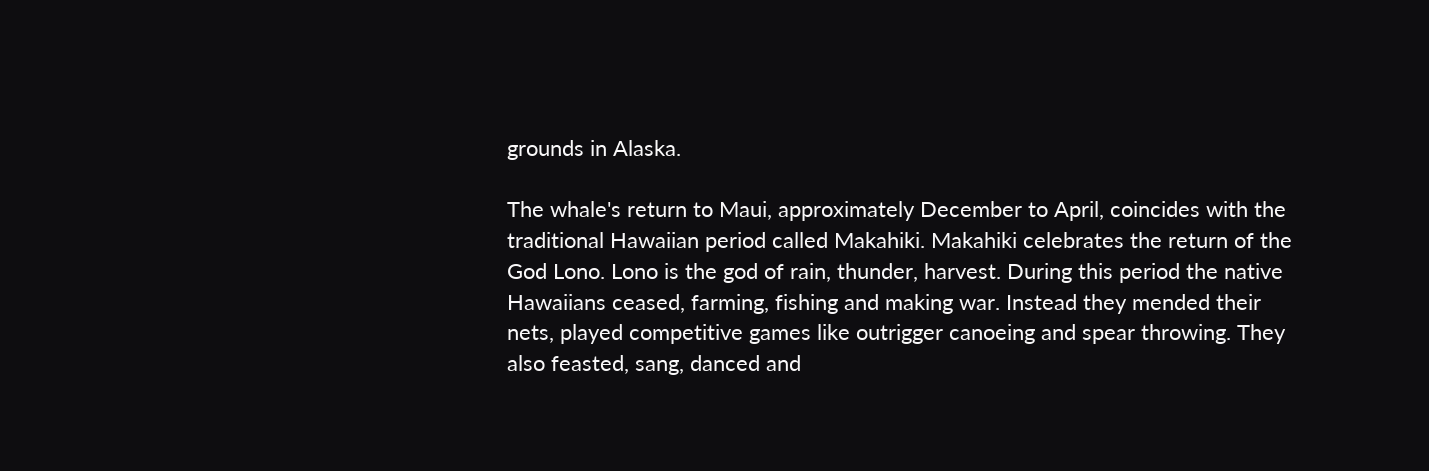grounds in Alaska.

The whale's return to Maui, approximately December to April, coincides with the traditional Hawaiian period called Makahiki. Makahiki celebrates the return of the God Lono. Lono is the god of rain, thunder, harvest. During this period the native Hawaiians ceased, farming, fishing and making war. Instead they mended their
nets, played competitive games like outrigger canoeing and spear throwing. They also feasted, sang, danced and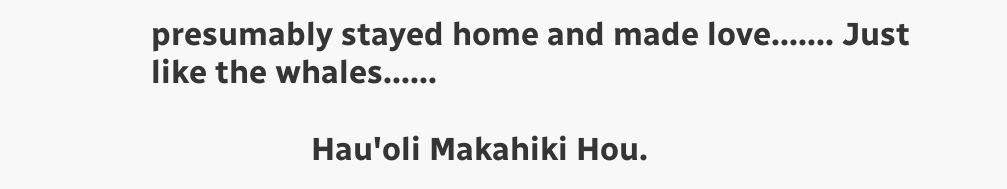presumably stayed home and made love....... Just like the whales......

                    Hau'oli Makahiki Hou.